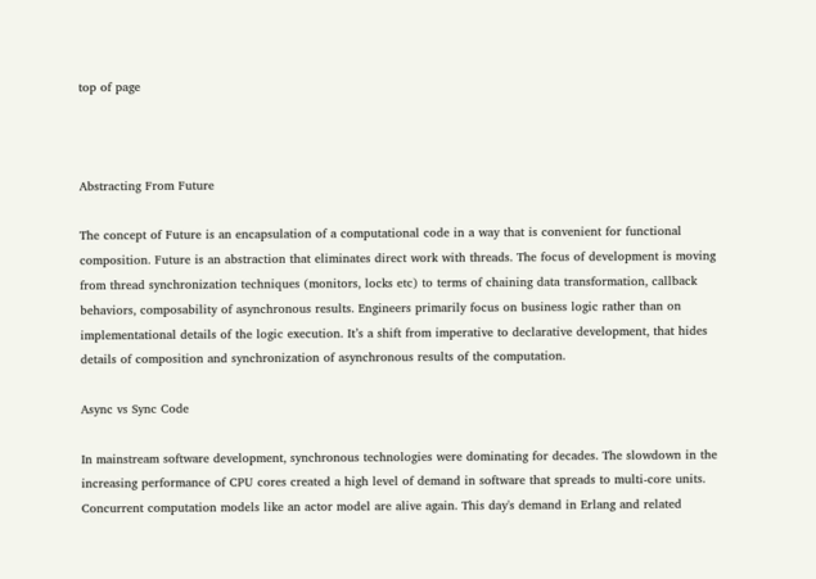top of page



Abstracting From Future

The concept of Future is an encapsulation of a computational code in a way that is convenient for functional composition. Future is an abstraction that eliminates direct work with threads. The focus of development is moving from thread synchronization techniques (monitors, locks etc) to terms of chaining data transformation, callback behaviors, composability of asynchronous results. Engineers primarily focus on business logic rather than on implementational details of the logic execution. It’s a shift from imperative to declarative development, that hides details of composition and synchronization of asynchronous results of the computation.

Async vs Sync Code

In mainstream software development, synchronous technologies were dominating for decades. The slowdown in the increasing performance of CPU cores created a high level of demand in software that spreads to multi-core units. Concurrent computation models like an actor model are alive again. This day's demand in Erlang and related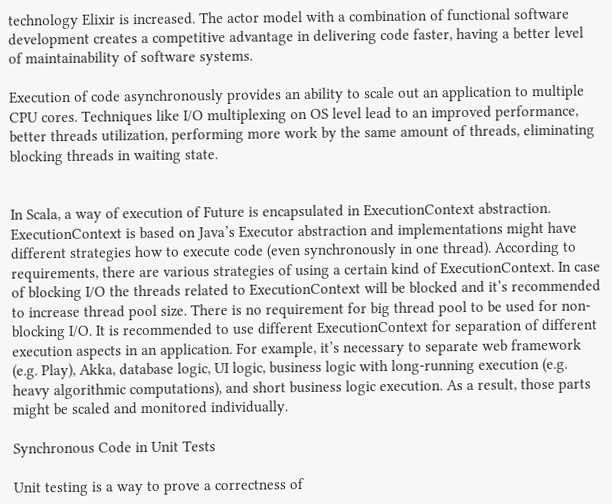technology Elixir is increased. The actor model with a combination of functional software development creates a competitive advantage in delivering code faster, having a better level of maintainability of software systems.

Execution of code asynchronously provides an ability to scale out an application to multiple CPU cores. Techniques like I/O multiplexing on OS level lead to an improved performance, better threads utilization, performing more work by the same amount of threads, eliminating blocking threads in waiting state.


In Scala, a way of execution of Future is encapsulated in ExecutionContext abstraction. ExecutionContext is based on Java’s Executor abstraction and implementations might have different strategies how to execute code (even synchronously in one thread). According to requirements, there are various strategies of using a certain kind of ExecutionContext. In case of blocking I/O the threads related to ExecutionContext will be blocked and it’s recommended to increase thread pool size. There is no requirement for big thread pool to be used for non-blocking I/O. It is recommended to use different ExecutionContext for separation of different execution aspects in an application. For example, it’s necessary to separate web framework (e.g. Play), Akka, database logic, UI logic, business logic with long-running execution (e.g. heavy algorithmic computations), and short business logic execution. As a result, those parts might be scaled and monitored individually.

Synchronous Code in Unit Tests

Unit testing is a way to prove a correctness of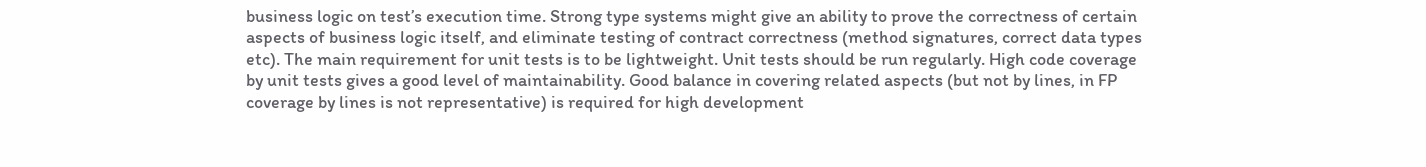business logic on test’s execution time. Strong type systems might give an ability to prove the correctness of certain aspects of business logic itself, and eliminate testing of contract correctness (method signatures, correct data types etc). The main requirement for unit tests is to be lightweight. Unit tests should be run regularly. High code coverage by unit tests gives a good level of maintainability. Good balance in covering related aspects (but not by lines, in FP coverage by lines is not representative) is required for high development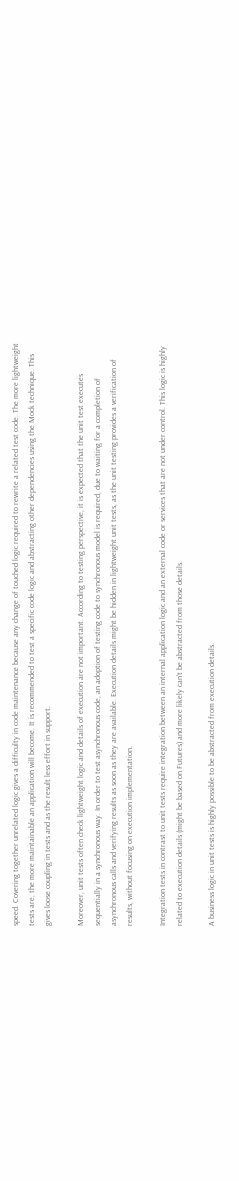speed. Covering together unrelated logic gives a difficulty in code maintenance because any change of touched logic required to rewrite a related test code. The more lightweight tests are, the more maintainable an application will become. It is recommended to test a specific code logic and abstracting other dependencies using the Mock technique. This gives loose coupling in tests and as the result less effort in support.

Moreover, unit tests often check lightweight logic and details of execution are not important. According to testing perspective, it is expected that the unit test executes sequentially in a synchronous way. In order to test asynchronous code, an adoption of testing code to synchronous model is required, due to waiting for a completion of asynchronous calls and verifying results as soon as they are available. Execution details might be hidden in lightweight unit tests, as the unit testing provides a verification of results, without focusing on execution implementation.

Integration tests in contrast to unit tests require integration between an internal application logic and an external code or services that are not under control. This logic is highly related to execution details (might be based on Futures) and more likely can’t be abstracted from those details.

A business logic in unit tests is highly possible to be abstracted from execution details.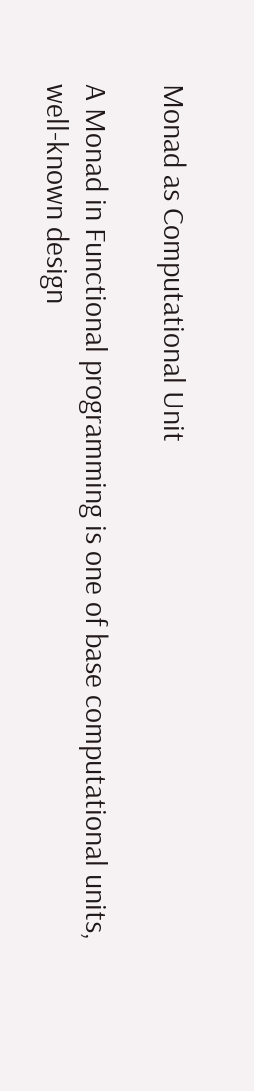Monad as Computational Unit

A Monad in Functional programming is one of base computational units, well-known design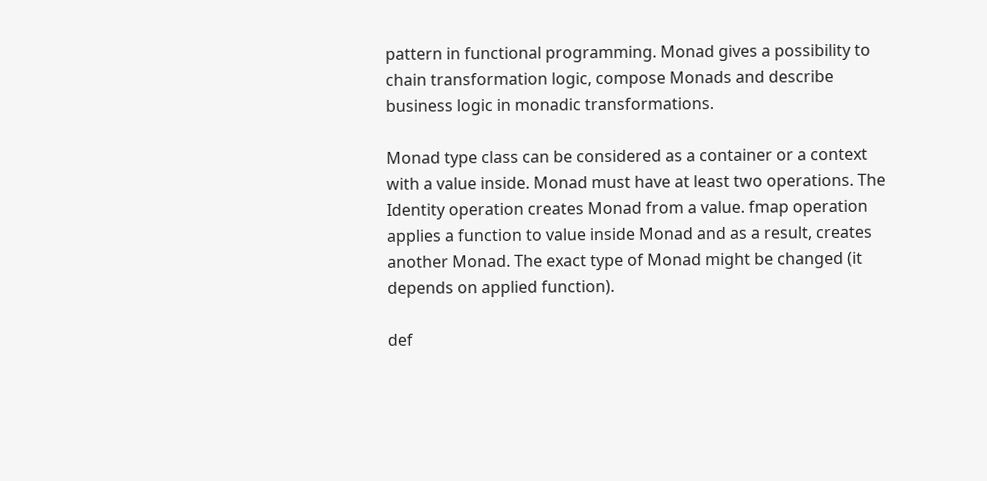pattern in functional programming. Monad gives a possibility to chain transformation logic, compose Monads and describe business logic in monadic transformations.

Monad type class can be considered as a container or a context with a value inside. Monad must have at least two operations. The Identity operation creates Monad from a value. fmap operation applies a function to value inside Monad and as a result, creates another Monad. The exact type of Monad might be changed (it depends on applied function).

def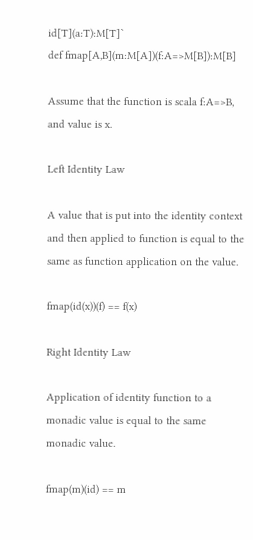id[T](a:T):M[T]`
def fmap[A,B](m:M[A])(f:A=>M[B]):M[B]

Assume that the function is scala f:A=>B, and value is x.

Left Identity Law

A value that is put into the identity context and then applied to function is equal to the same as function application on the value.

fmap(id(x))(f) == f(x)

Right Identity Law

Application of identity function to a monadic value is equal to the same monadic value.

fmap(m)(id) == m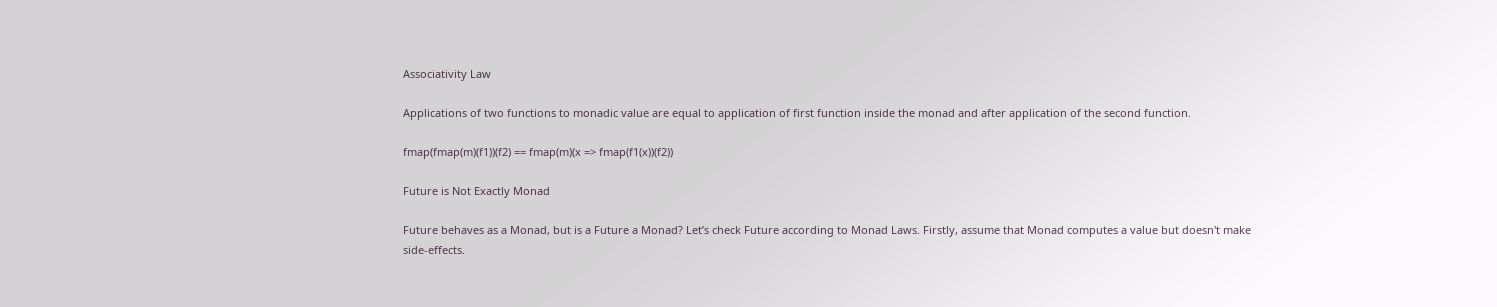Associativity Law

Applications of two functions to monadic value are equal to application of first function inside the monad and after application of the second function.

fmap(fmap(m)(f1))(f2) == fmap(m)(x => fmap(f1(x))(f2))

Future is Not Exactly Monad

Future behaves as a Monad, but is a Future a Monad? Let’s check Future according to Monad Laws. Firstly, assume that Monad computes a value but doesn't make side-effects.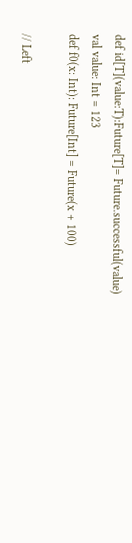def id[T](value:T):Future[T]= Future.successful(value)
val value: Int = 123
def f0(x: Int): Future[Int] = Future(x + 100)

// Left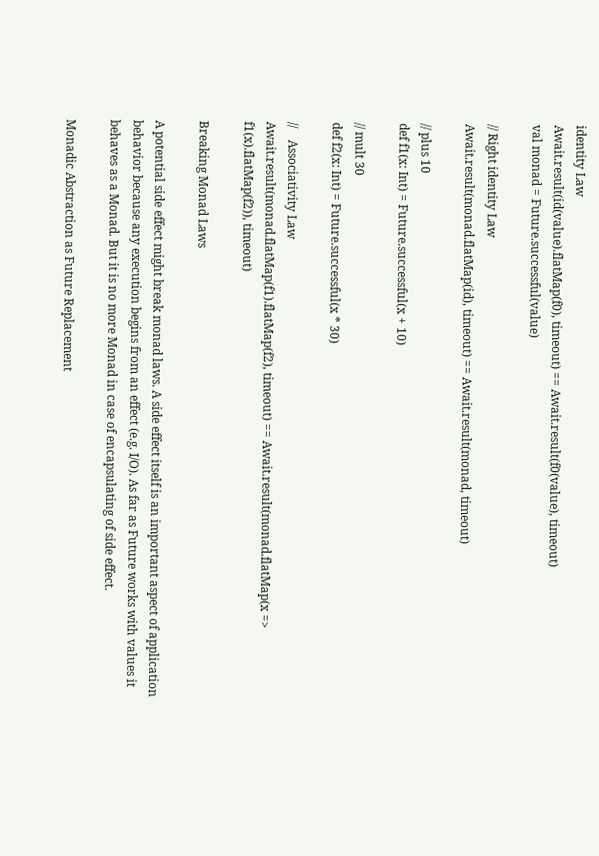identity Law
Await.result(id(value).flatMap(f0), timeout) == Await.result(f0(value), timeout)
val monad = Future.successful(value)

// Right identity Law
Await.result(monad.flatMap(id), timeout) == Await.result(monad, timeout)

// plus 10
def f1(x: Int) = Future.successful(x + 10)

// mult 30
def f2(x: Int) = Future.successful(x * 30)

//    Associativity Law
Await.result(monad.flatMap(f1).flatMap(f2), timeout) == Await.result(monad.flatMap(x => f1(x).flatMap(f2)), timeout)

Breaking Monad Laws

A potential side effect might break monad laws. A side effect itself is an important aspect of application behavior because any execution begins from an effect (e.g. I/O). As far as Future works with values it behaves as a Monad. But it is no more Monad in case of encapsulating of side effect.

Monadic Abstraction as Future Replacement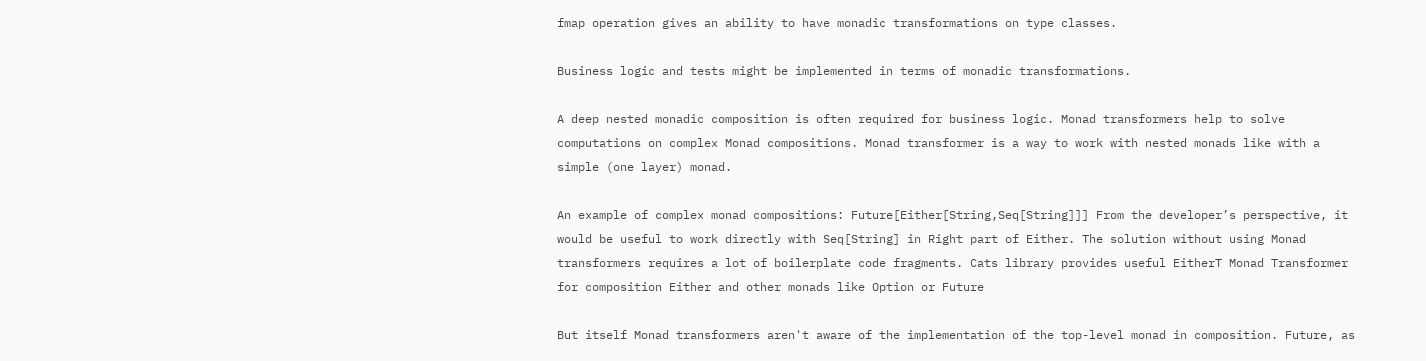fmap operation gives an ability to have monadic transformations on type classes.

Business logic and tests might be implemented in terms of monadic transformations.

A deep nested monadic composition is often required for business logic. Monad transformers help to solve computations on complex Monad compositions. Monad transformer is a way to work with nested monads like with a simple (one layer) monad.

An example of complex monad compositions: Future[Either[String,Seq[String]]] From the developer’s perspective, it would be useful to work directly with Seq[String] in Right part of Either. The solution without using Monad transformers requires a lot of boilerplate code fragments. Cats library provides useful EitherT Monad Transformer for composition Either and other monads like Option or Future

But itself Monad transformers aren't aware of the implementation of the top-level monad in composition. Future, as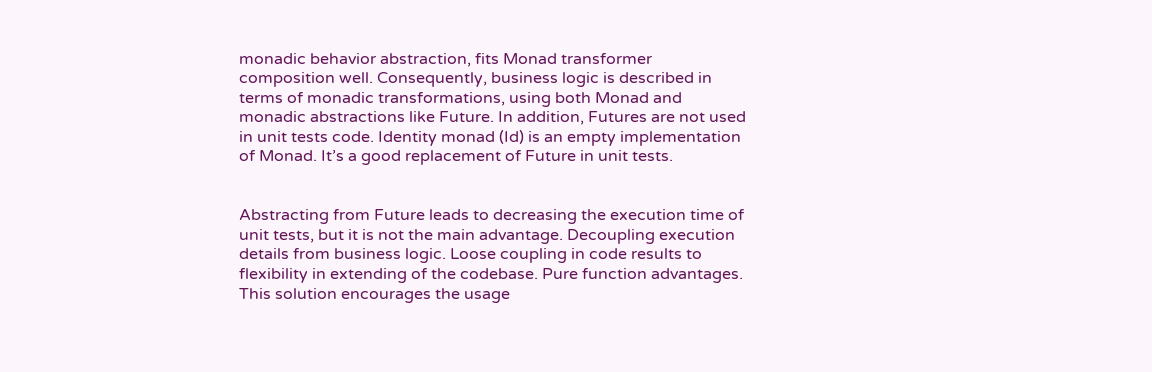monadic behavior abstraction, fits Monad transformer composition well. Consequently, business logic is described in terms of monadic transformations, using both Monad and monadic abstractions like Future. In addition, Futures are not used in unit tests code. Identity monad (Id) is an empty implementation of Monad. It’s a good replacement of Future in unit tests.


Abstracting from Future leads to decreasing the execution time of unit tests, but it is not the main advantage. Decoupling execution details from business logic. Loose coupling in code results to flexibility in extending of the codebase. Pure function advantages. This solution encourages the usage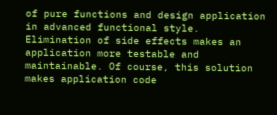of pure functions and design application in advanced functional style. Elimination of side effects makes an application more testable and maintainable. Of course, this solution makes application code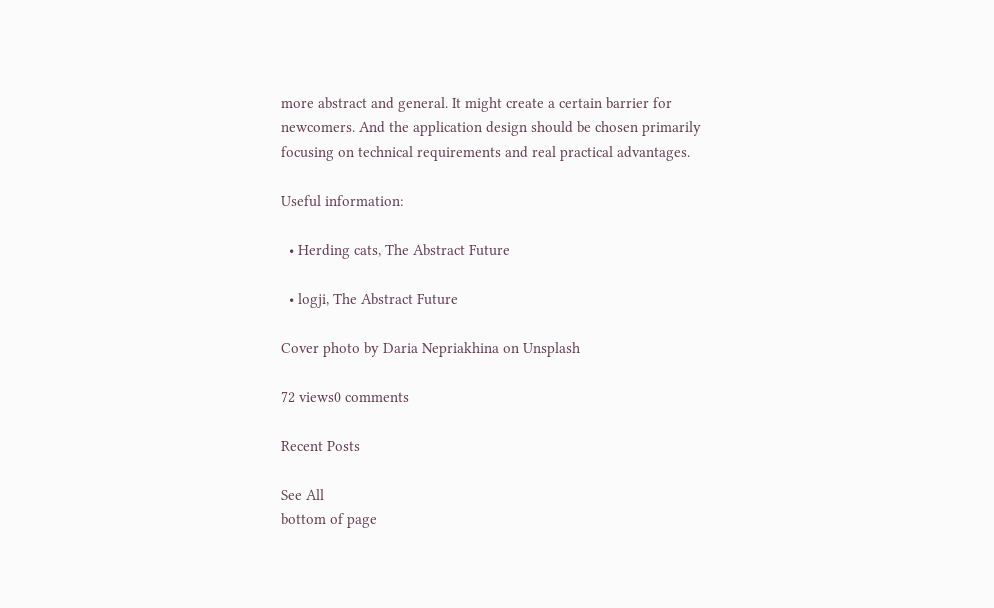more abstract and general. It might create a certain barrier for newcomers. And the application design should be chosen primarily focusing on technical requirements and real practical advantages.

Useful information:

  • Herding cats, The Abstract Future

  • logji, The Abstract Future

Cover photo by Daria Nepriakhina on Unsplash

72 views0 comments

Recent Posts

See All
bottom of page